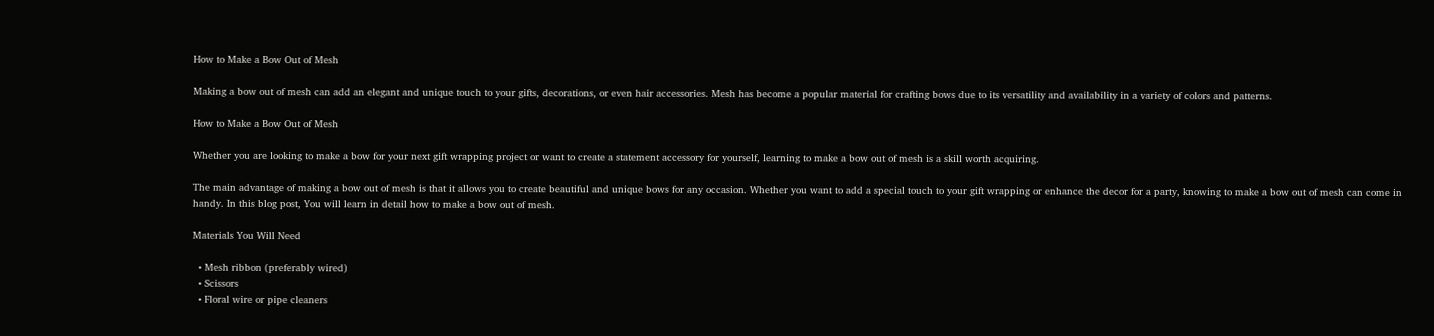How to Make a Bow Out of Mesh

Making a bow out of mesh can add an elegant and unique touch to your gifts, decorations, or even hair accessories. Mesh has become a popular material for crafting bows due to its versatility and availability in a variety of colors and patterns.

How to Make a Bow Out of Mesh

Whether you are looking to make a bow for your next gift wrapping project or want to create a statement accessory for yourself, learning to make a bow out of mesh is a skill worth acquiring.

The main advantage of making a bow out of mesh is that it allows you to create beautiful and unique bows for any occasion. Whether you want to add a special touch to your gift wrapping or enhance the decor for a party, knowing to make a bow out of mesh can come in handy. In this blog post, You will learn in detail how to make a bow out of mesh.

Materials You Will Need

  • Mesh ribbon (preferably wired)
  • Scissors
  • Floral wire or pipe cleaners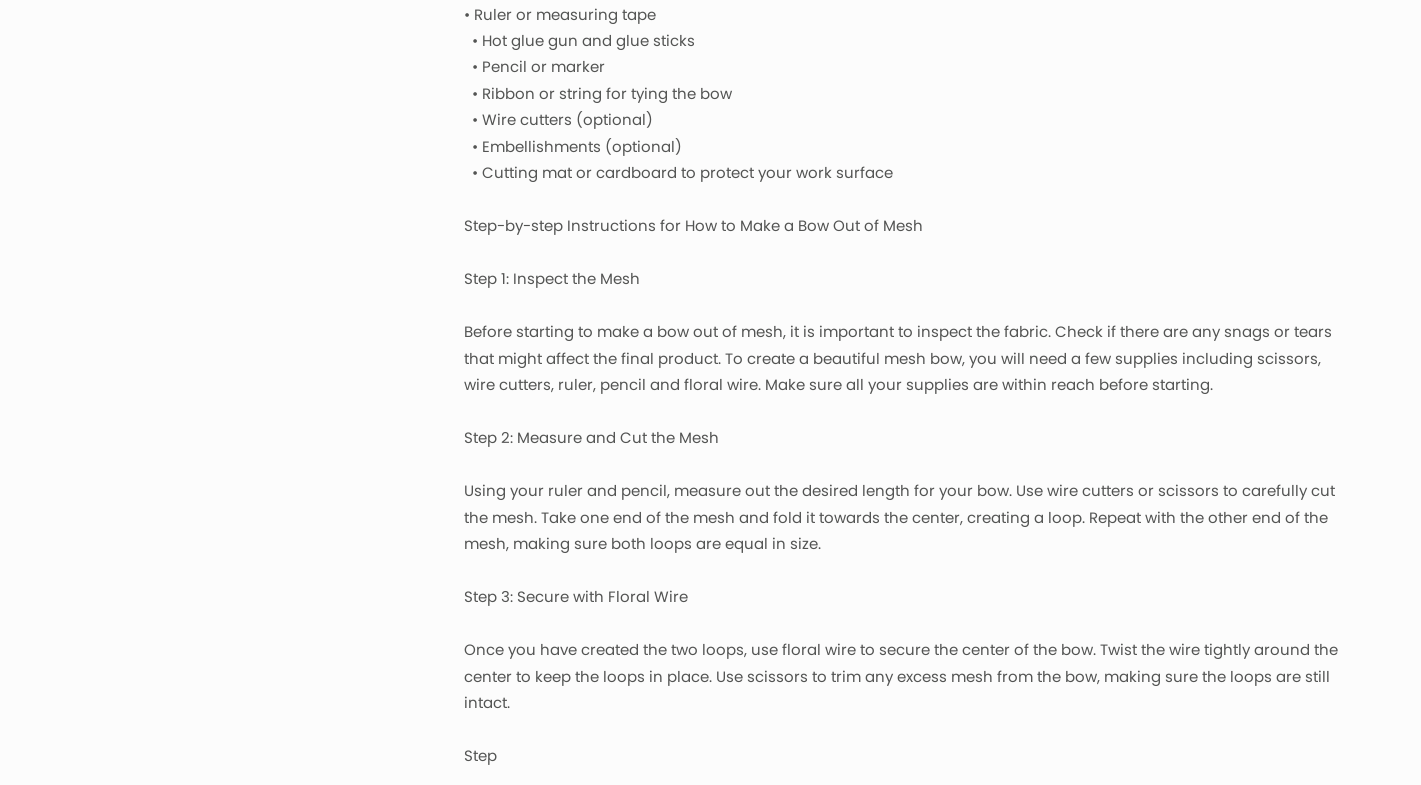• Ruler or measuring tape
  • Hot glue gun and glue sticks
  • Pencil or marker
  • Ribbon or string for tying the bow
  • Wire cutters (optional)
  • Embellishments (optional)
  • Cutting mat or cardboard to protect your work surface

Step-by-step Instructions for How to Make a Bow Out of Mesh

Step 1: Inspect the Mesh

Before starting to make a bow out of mesh, it is important to inspect the fabric. Check if there are any snags or tears that might affect the final product. To create a beautiful mesh bow, you will need a few supplies including scissors, wire cutters, ruler, pencil and floral wire. Make sure all your supplies are within reach before starting.

Step 2: Measure and Cut the Mesh

Using your ruler and pencil, measure out the desired length for your bow. Use wire cutters or scissors to carefully cut the mesh. Take one end of the mesh and fold it towards the center, creating a loop. Repeat with the other end of the mesh, making sure both loops are equal in size.

Step 3: Secure with Floral Wire

Once you have created the two loops, use floral wire to secure the center of the bow. Twist the wire tightly around the center to keep the loops in place. Use scissors to trim any excess mesh from the bow, making sure the loops are still intact.

Step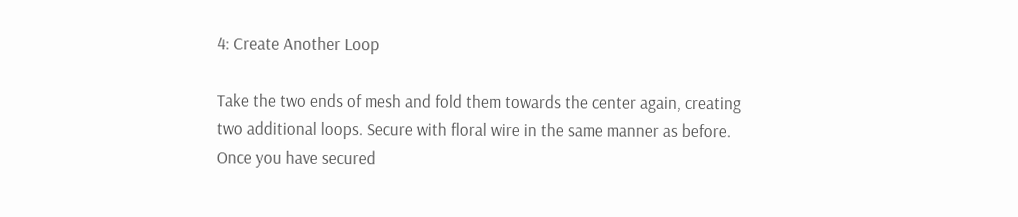4: Create Another Loop

Take the two ends of mesh and fold them towards the center again, creating two additional loops. Secure with floral wire in the same manner as before. Once you have secured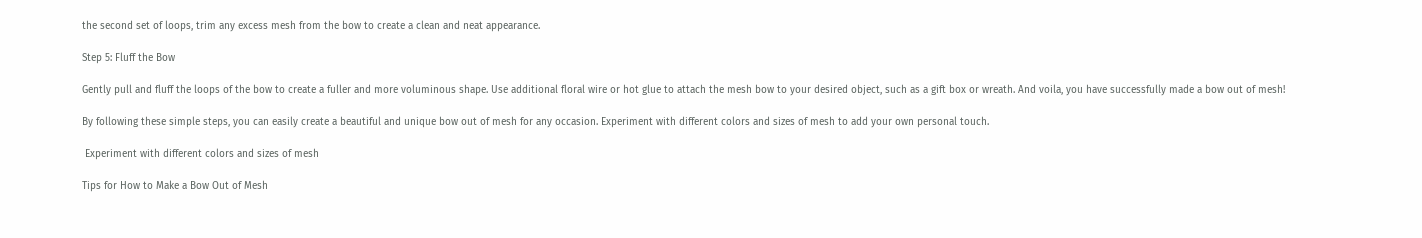the second set of loops, trim any excess mesh from the bow to create a clean and neat appearance.

Step 5: Fluff the Bow

Gently pull and fluff the loops of the bow to create a fuller and more voluminous shape. Use additional floral wire or hot glue to attach the mesh bow to your desired object, such as a gift box or wreath. And voila, you have successfully made a bow out of mesh!

By following these simple steps, you can easily create a beautiful and unique bow out of mesh for any occasion. Experiment with different colors and sizes of mesh to add your own personal touch.

 Experiment with different colors and sizes of mesh

Tips for How to Make a Bow Out of Mesh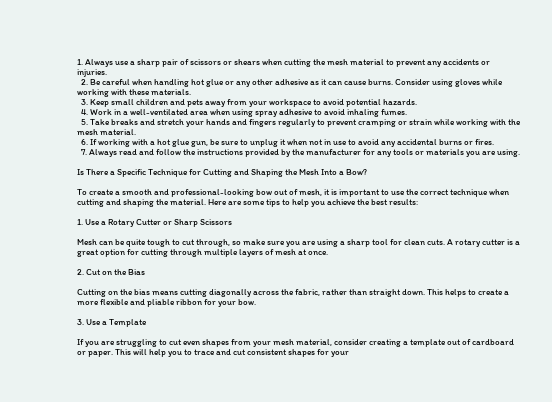1. Always use a sharp pair of scissors or shears when cutting the mesh material to prevent any accidents or injuries.
  2. Be careful when handling hot glue or any other adhesive as it can cause burns. Consider using gloves while working with these materials.
  3. Keep small children and pets away from your workspace to avoid potential hazards.
  4. Work in a well-ventilated area when using spray adhesive to avoid inhaling fumes.
  5. Take breaks and stretch your hands and fingers regularly to prevent cramping or strain while working with the mesh material.
  6. If working with a hot glue gun, be sure to unplug it when not in use to avoid any accidental burns or fires.
  7. Always read and follow the instructions provided by the manufacturer for any tools or materials you are using.

Is There a Specific Technique for Cutting and Shaping the Mesh Into a Bow?

To create a smooth and professional-looking bow out of mesh, it is important to use the correct technique when cutting and shaping the material. Here are some tips to help you achieve the best results:

1. Use a Rotary Cutter or Sharp Scissors

Mesh can be quite tough to cut through, so make sure you are using a sharp tool for clean cuts. A rotary cutter is a great option for cutting through multiple layers of mesh at once.

2. Cut on the Bias

Cutting on the bias means cutting diagonally across the fabric, rather than straight down. This helps to create a more flexible and pliable ribbon for your bow.

3. Use a Template

If you are struggling to cut even shapes from your mesh material, consider creating a template out of cardboard or paper. This will help you to trace and cut consistent shapes for your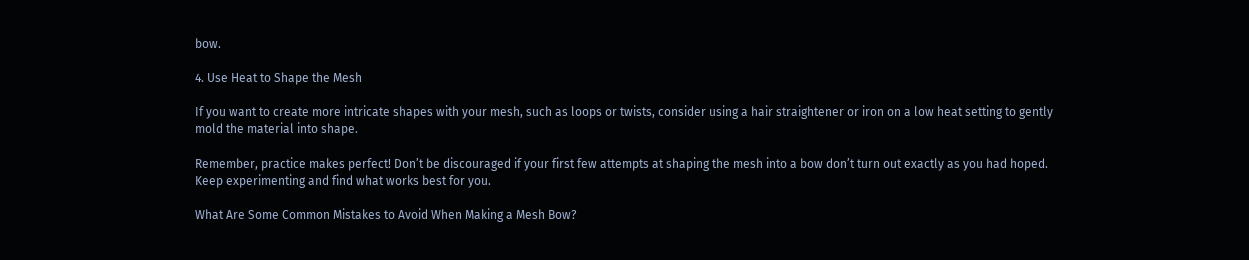bow.

4. Use Heat to Shape the Mesh

If you want to create more intricate shapes with your mesh, such as loops or twists, consider using a hair straightener or iron on a low heat setting to gently mold the material into shape.

Remember, practice makes perfect! Don’t be discouraged if your first few attempts at shaping the mesh into a bow don’t turn out exactly as you had hoped. Keep experimenting and find what works best for you.

What Are Some Common Mistakes to Avoid When Making a Mesh Bow?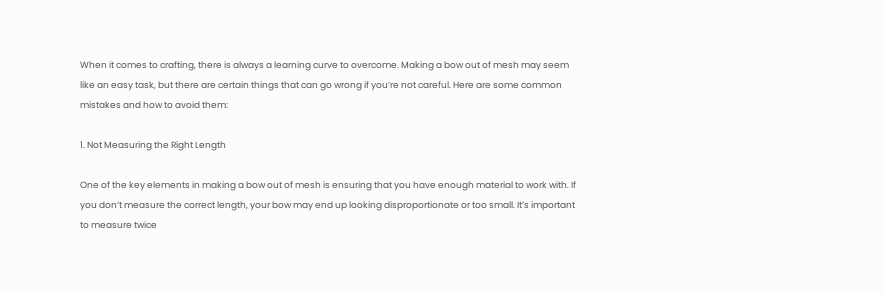When it comes to crafting, there is always a learning curve to overcome. Making a bow out of mesh may seem like an easy task, but there are certain things that can go wrong if you’re not careful. Here are some common mistakes and how to avoid them:

1. Not Measuring the Right Length

One of the key elements in making a bow out of mesh is ensuring that you have enough material to work with. If you don’t measure the correct length, your bow may end up looking disproportionate or too small. It’s important to measure twice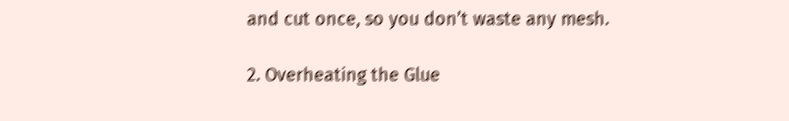and cut once, so you don’t waste any mesh.

2. Overheating the Glue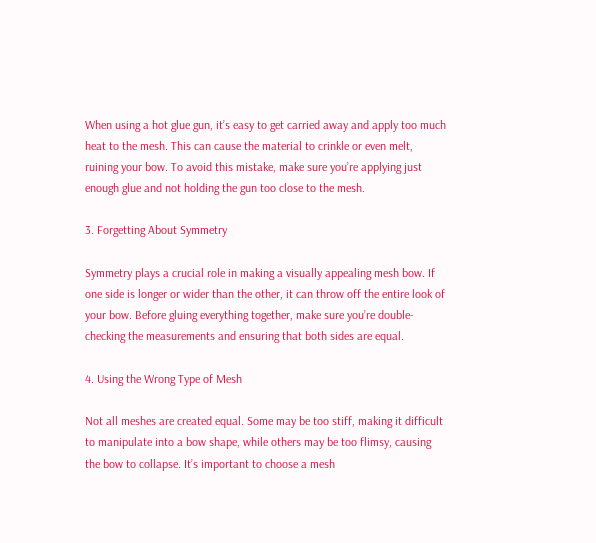When using a hot glue gun, it’s easy to get carried away and apply too much heat to the mesh. This can cause the material to crinkle or even melt, ruining your bow. To avoid this mistake, make sure you’re applying just enough glue and not holding the gun too close to the mesh.

3. Forgetting About Symmetry

Symmetry plays a crucial role in making a visually appealing mesh bow. If one side is longer or wider than the other, it can throw off the entire look of your bow. Before gluing everything together, make sure you’re double-checking the measurements and ensuring that both sides are equal.

4. Using the Wrong Type of Mesh

Not all meshes are created equal. Some may be too stiff, making it difficult to manipulate into a bow shape, while others may be too flimsy, causing the bow to collapse. It’s important to choose a mesh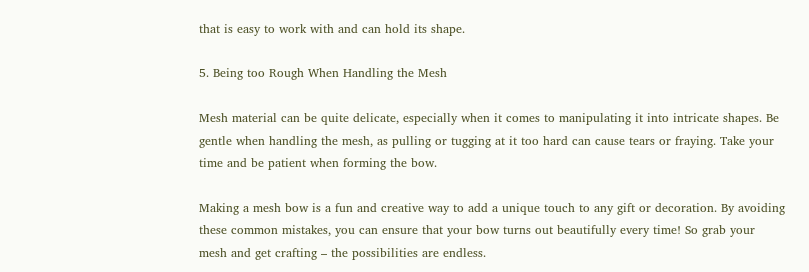that is easy to work with and can hold its shape.

5. Being too Rough When Handling the Mesh

Mesh material can be quite delicate, especially when it comes to manipulating it into intricate shapes. Be gentle when handling the mesh, as pulling or tugging at it too hard can cause tears or fraying. Take your time and be patient when forming the bow.

Making a mesh bow is a fun and creative way to add a unique touch to any gift or decoration. By avoiding these common mistakes, you can ensure that your bow turns out beautifully every time! So grab your mesh and get crafting – the possibilities are endless.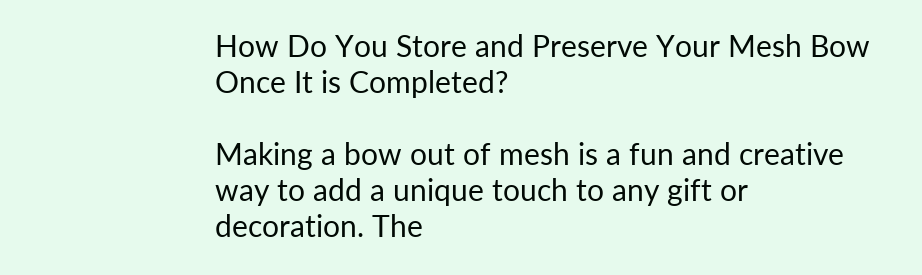How Do You Store and Preserve Your Mesh Bow Once It is Completed?

Making a bow out of mesh is a fun and creative way to add a unique touch to any gift or decoration. The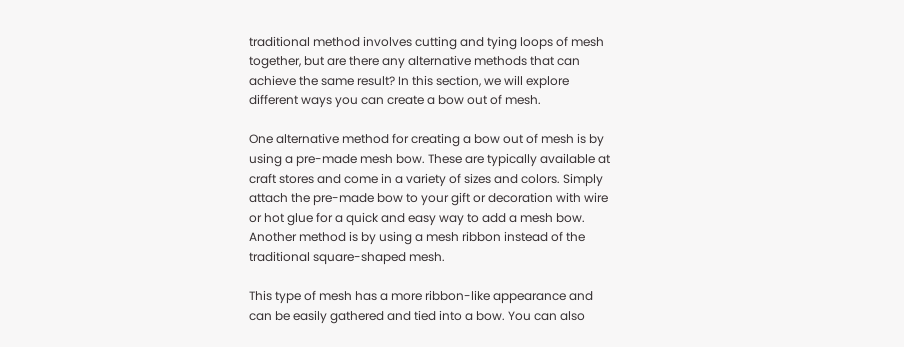traditional method involves cutting and tying loops of mesh together, but are there any alternative methods that can achieve the same result? In this section, we will explore different ways you can create a bow out of mesh.

One alternative method for creating a bow out of mesh is by using a pre-made mesh bow. These are typically available at craft stores and come in a variety of sizes and colors. Simply attach the pre-made bow to your gift or decoration with wire or hot glue for a quick and easy way to add a mesh bow. Another method is by using a mesh ribbon instead of the traditional square-shaped mesh.

This type of mesh has a more ribbon-like appearance and can be easily gathered and tied into a bow. You can also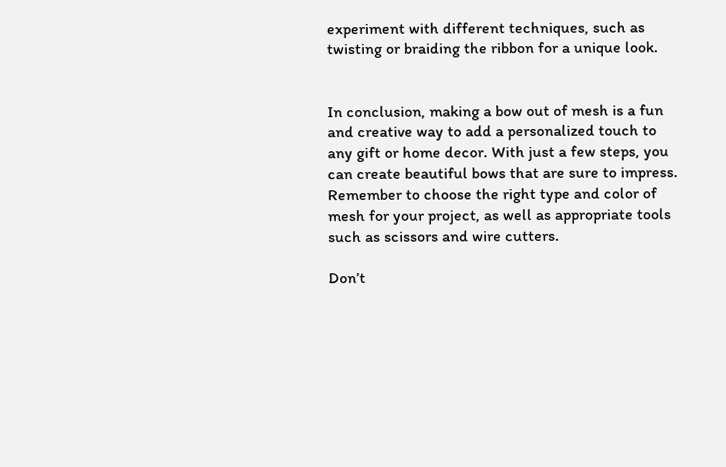experiment with different techniques, such as twisting or braiding the ribbon for a unique look.


In conclusion, making a bow out of mesh is a fun and creative way to add a personalized touch to any gift or home decor. With just a few steps, you can create beautiful bows that are sure to impress. Remember to choose the right type and color of mesh for your project, as well as appropriate tools such as scissors and wire cutters.

Don’t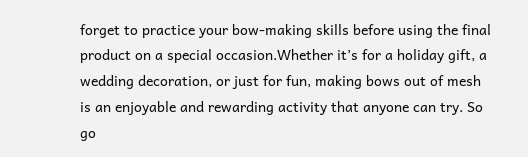forget to practice your bow-making skills before using the final product on a special occasion.Whether it’s for a holiday gift, a wedding decoration, or just for fun, making bows out of mesh is an enjoyable and rewarding activity that anyone can try. So go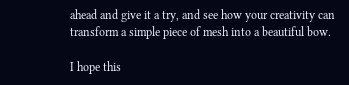ahead and give it a try, and see how your creativity can transform a simple piece of mesh into a beautiful bow.

I hope this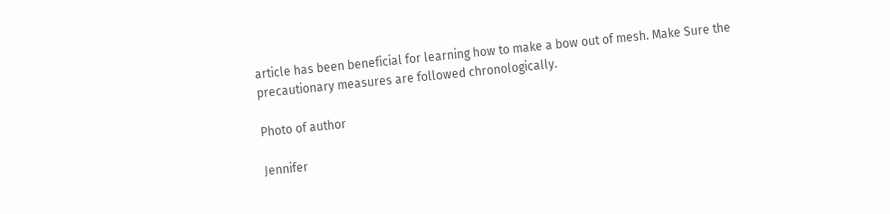article has been beneficial for learning how to make a bow out of mesh. Make Sure the precautionary measures are followed chronologically.

Photo of author

Jennifer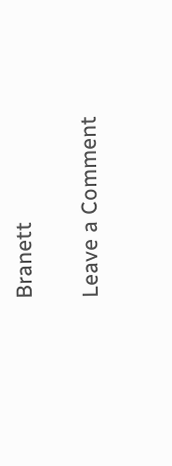Branett

Leave a Comment